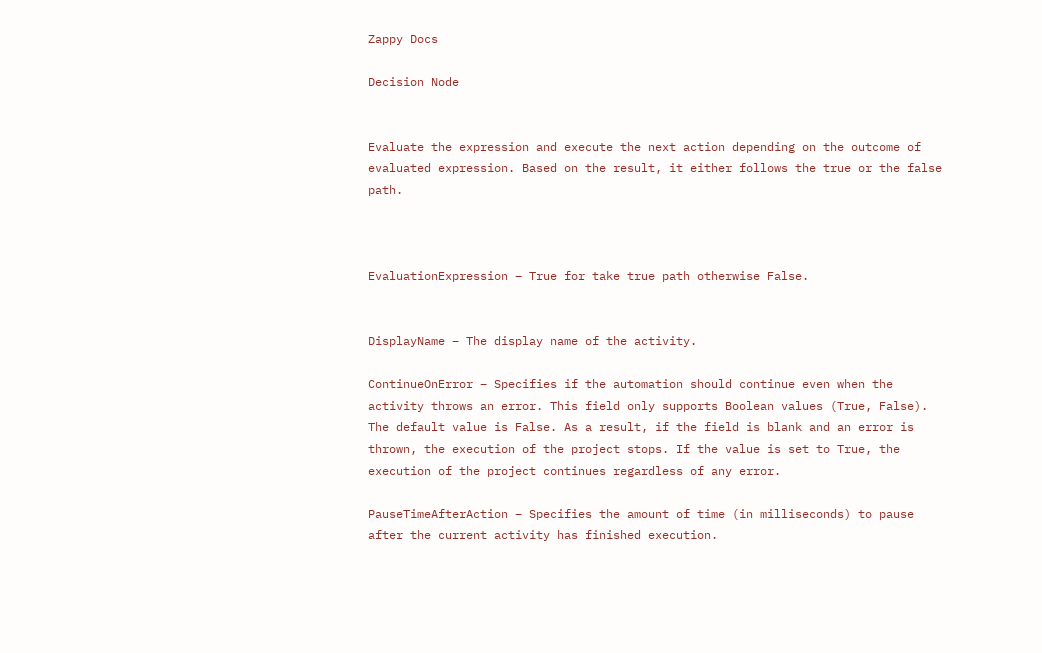Zappy Docs

Decision Node


Evaluate the expression and execute the next action depending on the outcome of evaluated expression. Based on the result, it either follows the true or the false path.



EvaluationExpression – True for take true path otherwise False.


DisplayName – The display name of the activity.

ContinueOnError – Specifies if the automation should continue even when the activity throws an error. This field only supports Boolean values (True, False). The default value is False. As a result, if the field is blank and an error is thrown, the execution of the project stops. If the value is set to True, the execution of the project continues regardless of any error.

PauseTimeAfterAction – Specifies the amount of time (in milliseconds) to pause after the current activity has finished execution.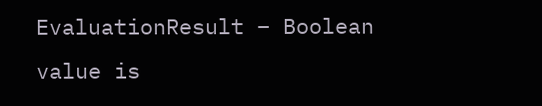EvaluationResult – Boolean value is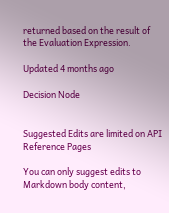returned based on the result of the Evaluation Expression.

Updated 4 months ago

Decision Node


Suggested Edits are limited on API Reference Pages

You can only suggest edits to Markdown body content,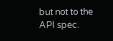but not to the API spec.